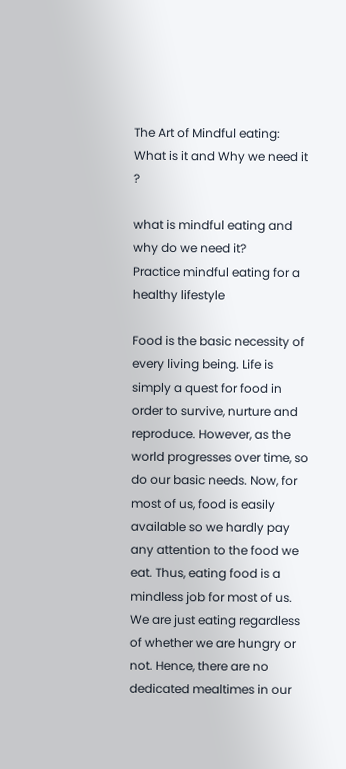The Art of Mindful eating: What is it and Why we need it ?

what is mindful eating and why do we need it?
Practice mindful eating for a healthy lifestyle

Food is the basic necessity of every living being. Life is simply a quest for food in order to survive, nurture and reproduce. However, as the world progresses over time, so do our basic needs. Now, for most of us, food is easily available so we hardly pay any attention to the food we eat. Thus, eating food is a mindless job for most of us. We are just eating regardless of whether we are hungry or not. Hence, there are no dedicated mealtimes in our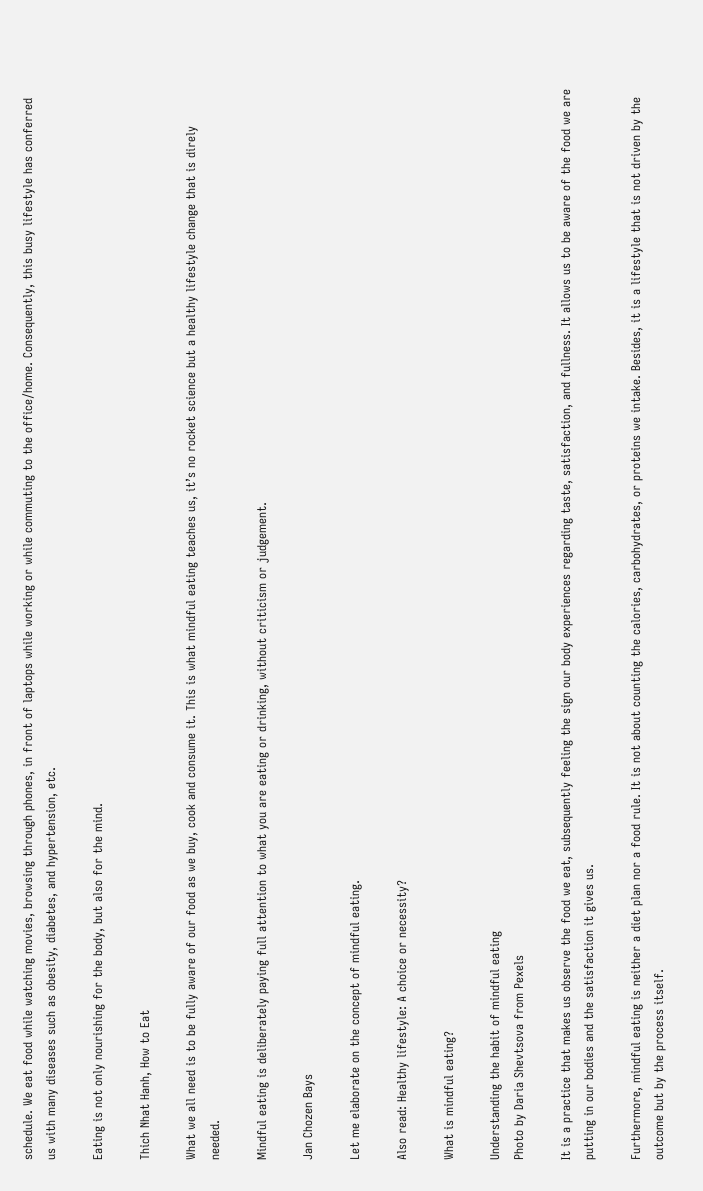schedule. We eat food while watching movies, browsing through phones, in front of laptops while working or while commuting to the office/home. Consequently, this busy lifestyle has conferred us with many diseases such as obesity, diabetes, and hypertension, etc.

Eating is not only nourishing for the body, but also for the mind.

Thich Nhat Hanh, How to Eat

What we all need is to be fully aware of our food as we buy, cook and consume it. This is what mindful eating teaches us, it’s no rocket science but a healthy lifestyle change that is direly needed.

Mindful eating is deliberately paying full attention to what you are eating or drinking, without criticism or judgement.

Jan Chozen Bays

Let me elaborate on the concept of mindful eating.

Also read: Healthy lifestyle: A choice or necessity?

What is mindful eating?

Understanding the habit of mindful eating
Photo by Daria Shevtsova from Pexels

It is a practice that makes us observe the food we eat, subsequently feeling the sign our body experiences regarding taste, satisfaction, and fullness. It allows us to be aware of the food we are putting in our bodies and the satisfaction it gives us.

Furthermore, mindful eating is neither a diet plan nor a food rule. It is not about counting the calories, carbohydrates, or proteins we intake. Besides, it is a lifestyle that is not driven by the outcome but by the process itself.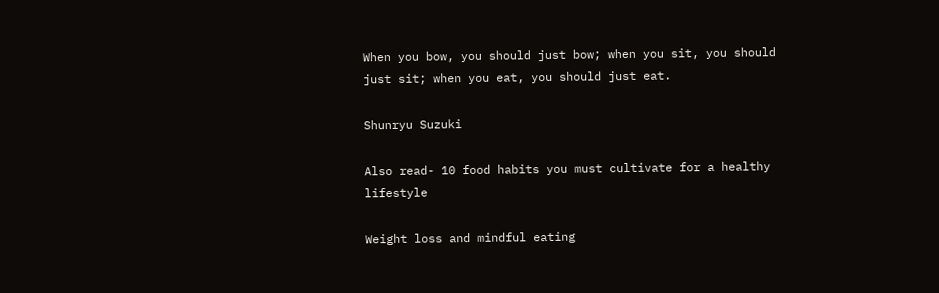When you bow, you should just bow; when you sit, you should just sit; when you eat, you should just eat.

Shunryu Suzuki

Also read- 10 food habits you must cultivate for a healthy lifestyle

Weight loss and mindful eating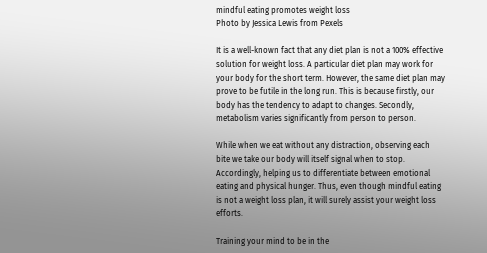mindful eating promotes weight loss
Photo by Jessica Lewis from Pexels

It is a well-known fact that any diet plan is not a 100% effective solution for weight loss. A particular diet plan may work for your body for the short term. However, the same diet plan may prove to be futile in the long run. This is because firstly, our body has the tendency to adapt to changes. Secondly, metabolism varies significantly from person to person.

While when we eat without any distraction, observing each bite we take our body will itself signal when to stop. Accordingly, helping us to differentiate between emotional eating and physical hunger. Thus, even though mindful eating is not a weight loss plan, it will surely assist your weight loss efforts.

Training your mind to be in the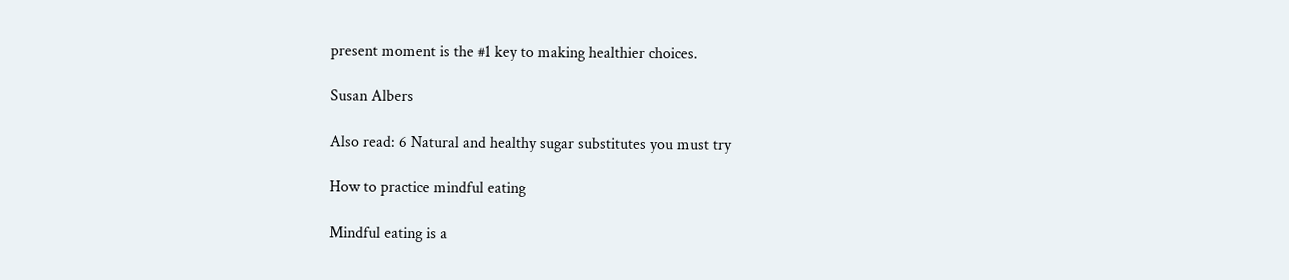present moment is the #1 key to making healthier choices.

Susan Albers

Also read: 6 Natural and healthy sugar substitutes you must try

How to practice mindful eating

Mindful eating is a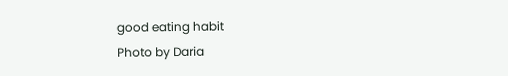good eating habit
Photo by Daria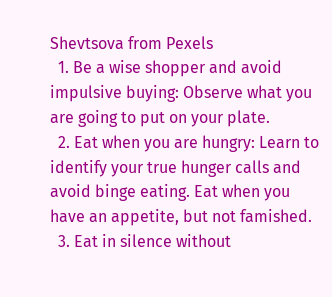Shevtsova from Pexels
  1. Be a wise shopper and avoid impulsive buying: Observe what you are going to put on your plate.
  2. Eat when you are hungry: Learn to identify your true hunger calls and avoid binge eating. Eat when you have an appetite, but not famished.
  3. Eat in silence without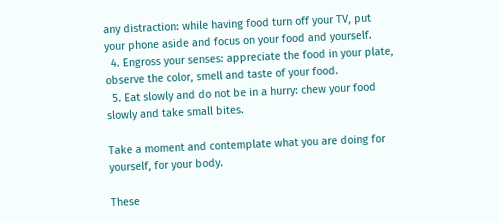any distraction: while having food turn off your TV, put your phone aside and focus on your food and yourself.
  4. Engross your senses: appreciate the food in your plate, observe the color, smell and taste of your food.
  5. Eat slowly and do not be in a hurry: chew your food slowly and take small bites.

Take a moment and contemplate what you are doing for yourself, for your body.

These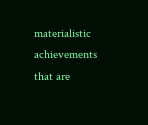materialistic achievements that are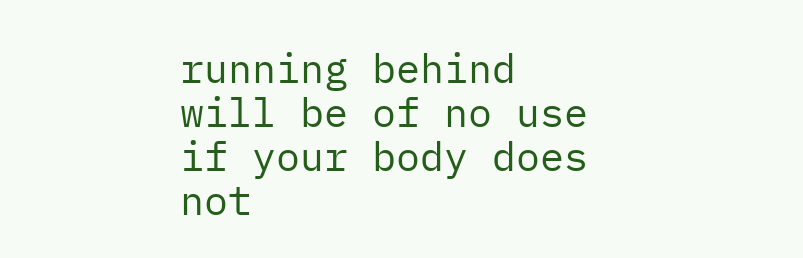running behind will be of no use if your body does not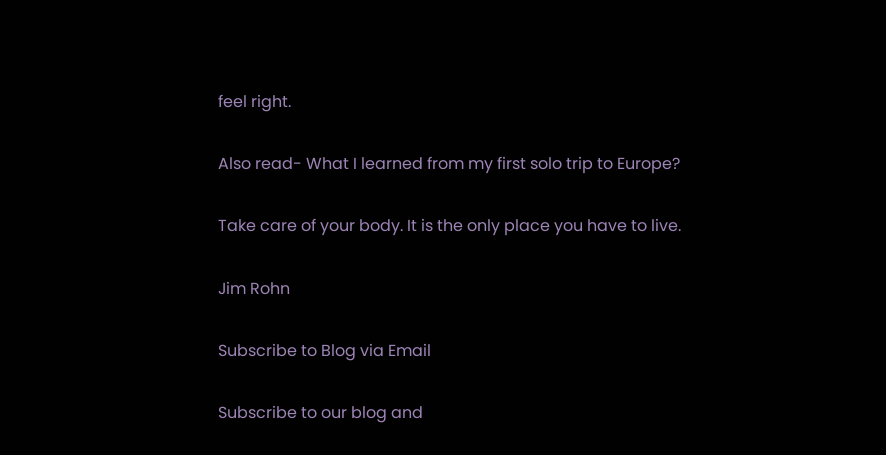feel right.

Also read- What I learned from my first solo trip to Europe?

Take care of your body. It is the only place you have to live.

Jim Rohn

Subscribe to Blog via Email

Subscribe to our blog and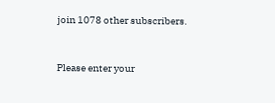join 1078 other subscribers.



Please enter your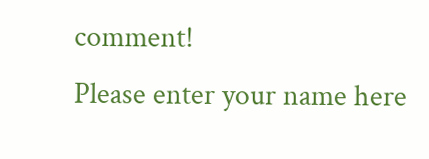comment!
Please enter your name here